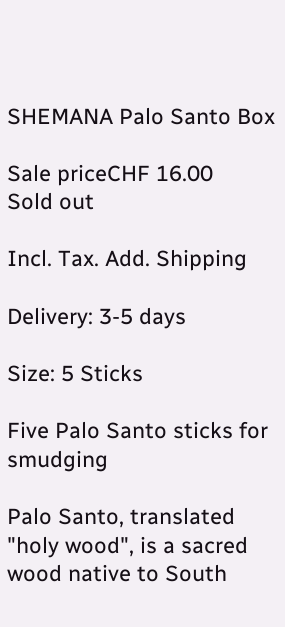SHEMANA Palo Santo Box

Sale priceCHF 16.00
Sold out

Incl. Tax. Add. Shipping

Delivery: 3-5 days

Size: 5 Sticks

Five Palo Santo sticks for smudging

Palo Santo, translated "holy wood", is a sacred wood native to South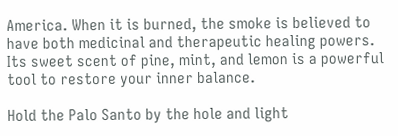America. When it is burned, the smoke is believed to have both medicinal and therapeutic healing powers. Its sweet scent of pine, mint, and lemon is a powerful tool to restore your inner balance.

Hold the Palo Santo by the hole and light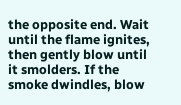the opposite end. Wait until the flame ignites, then gently blow until it smolders. If the smoke dwindles, blow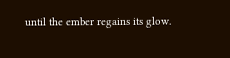until the ember regains its glow.